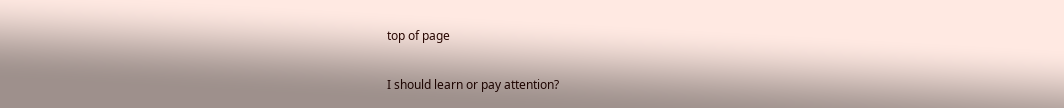top of page

I should learn or pay attention?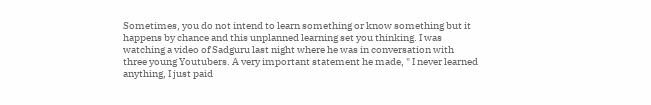Sometimes, you do not intend to learn something or know something but it happens by chance and this unplanned learning set you thinking. I was watching a video of Sadguru last night where he was in conversation with three young Youtubers. A very important statement he made, " I never learned anything, I just paid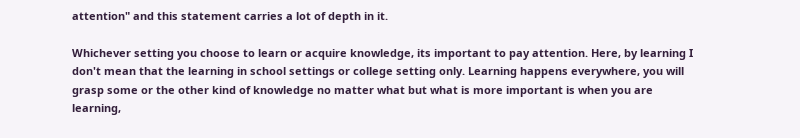attention" and this statement carries a lot of depth in it.

Whichever setting you choose to learn or acquire knowledge, its important to pay attention. Here, by learning I don't mean that the learning in school settings or college setting only. Learning happens everywhere, you will grasp some or the other kind of knowledge no matter what but what is more important is when you are learning,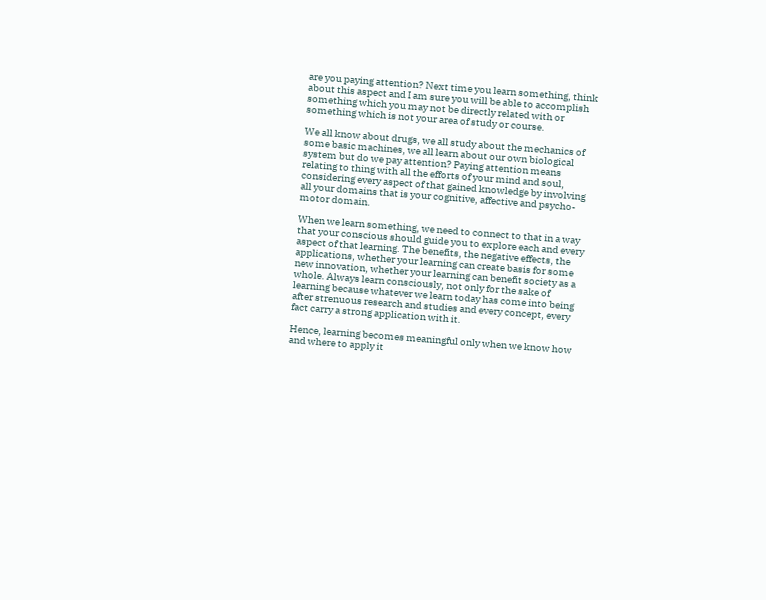are you paying attention? Next time you learn something, think about this aspect and I am sure you will be able to accomplish something which you may not be directly related with or something which is not your area of study or course.

We all know about drugs, we all study about the mechanics of some basic machines, we all learn about our own biological system but do we pay attention? Paying attention means relating to thing with all the efforts of your mind and soul, considering every aspect of that gained knowledge by involving all your domains that is your cognitive, affective and psycho-motor domain.

When we learn something, we need to connect to that in a way that your conscious should guide you to explore each and every aspect of that learning. The benefits, the negative effects, the applications, whether your learning can create basis for some new innovation, whether your learning can benefit society as a whole. Always learn consciously, not only for the sake of learning because whatever we learn today has come into being after strenuous research and studies and every concept, every fact carry a strong application with it.

Hence, learning becomes meaningful only when we know how and where to apply it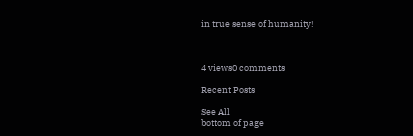in true sense of humanity!



4 views0 comments

Recent Posts

See All
bottom of page